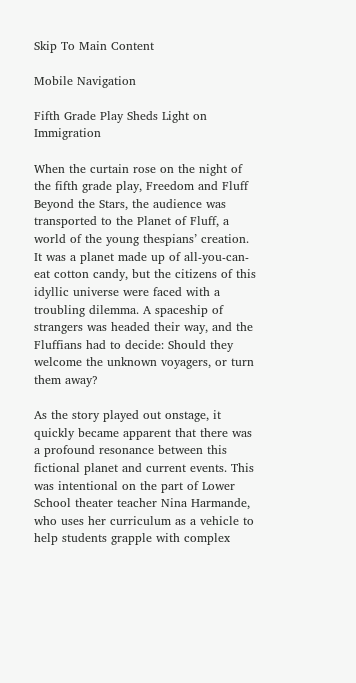Skip To Main Content

Mobile Navigation

Fifth Grade Play Sheds Light on Immigration

When the curtain rose on the night of the fifth grade play, Freedom and Fluff Beyond the Stars, the audience was transported to the Planet of Fluff, a world of the young thespians’ creation. It was a planet made up of all-you-can-eat cotton candy, but the citizens of this idyllic universe were faced with a troubling dilemma. A spaceship of strangers was headed their way, and the Fluffians had to decide: Should they welcome the unknown voyagers, or turn them away?

As the story played out onstage, it quickly became apparent that there was a profound resonance between this fictional planet and current events. This was intentional on the part of Lower School theater teacher Nina Harmande, who uses her curriculum as a vehicle to help students grapple with complex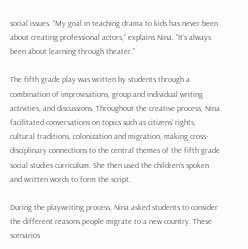social issues. “My goal in teaching drama to kids has never been about creating professional actors,” explains Nina. “It’s always been about learning through theater.”

The fifth grade play was written by students through a combination of improvisations, group and individual writing activities, and discussions. Throughout the creative process, Nina facilitated conversations on topics such as citizens’ rights, cultural traditions, colonization and migration, making cross-disciplinary connections to the central themes of the fifth grade social studies curriculum. She then used the children’s spoken and written words to form the script.

During the playwriting process, Nina asked students to consider the different reasons people migrate to a new country. These scenarios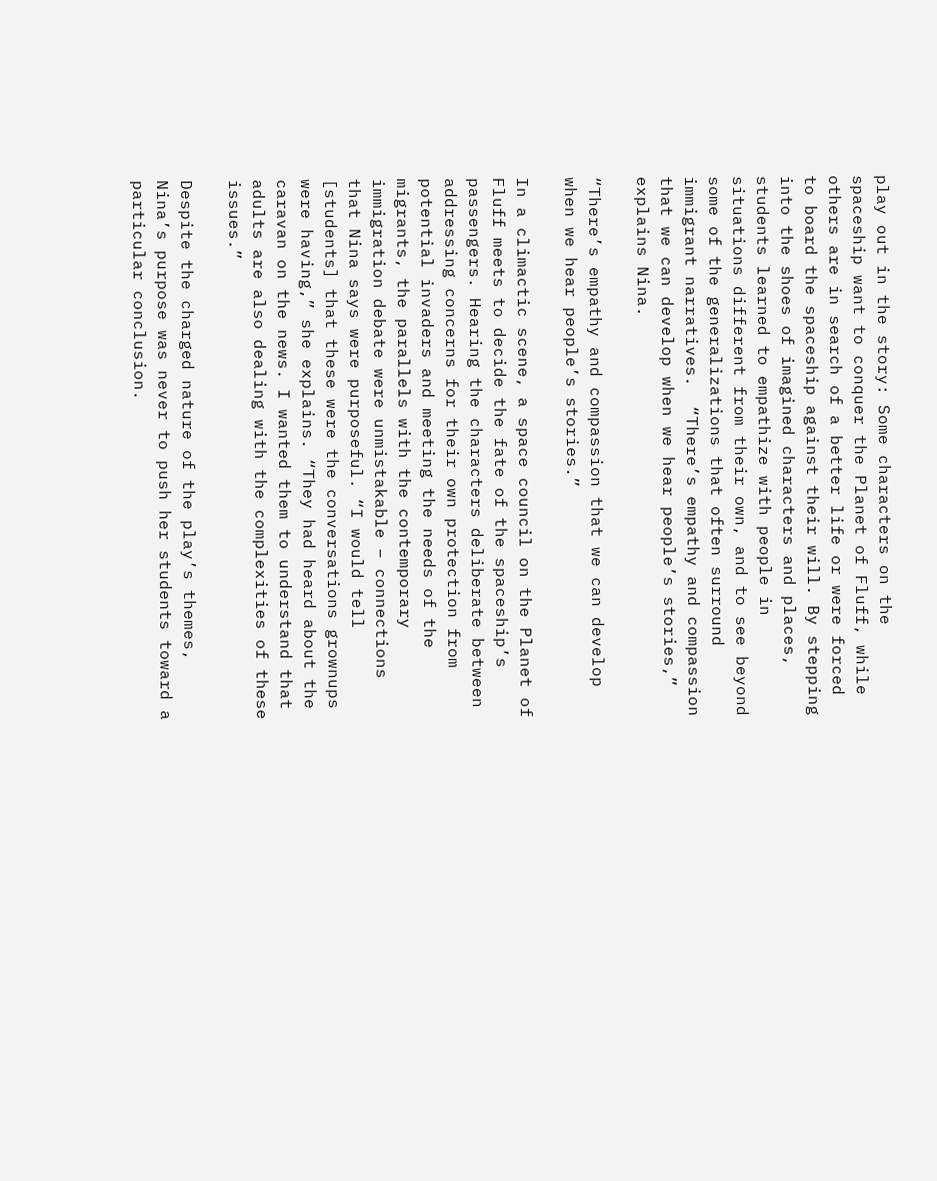play out in the story: Some characters on the spaceship want to conquer the Planet of Fluff, while others are in search of a better life or were forced to board the spaceship against their will. By stepping into the shoes of imagined characters and places, students learned to empathize with people in situations different from their own, and to see beyond some of the generalizations that often surround immigrant narratives.  “There’s empathy and compassion that we can develop when we hear people’s stories,” explains Nina.

“There’s empathy and compassion that we can develop when we hear people’s stories.”

In a climactic scene, a space council on the Planet of Fluff meets to decide the fate of the spaceship’s passengers. Hearing the characters deliberate between addressing concerns for their own protection from potential invaders and meeting the needs of the migrants, the parallels with the contemporary immigration debate were unmistakable – connections that Nina says were purposeful. “I would tell [students] that these were the conversations grownups were having,” she explains. “They had heard about the caravan on the news. I wanted them to understand that adults are also dealing with the complexities of these issues.”

Despite the charged nature of the play’s themes, Nina’s purpose was never to push her students toward a particular conclusion.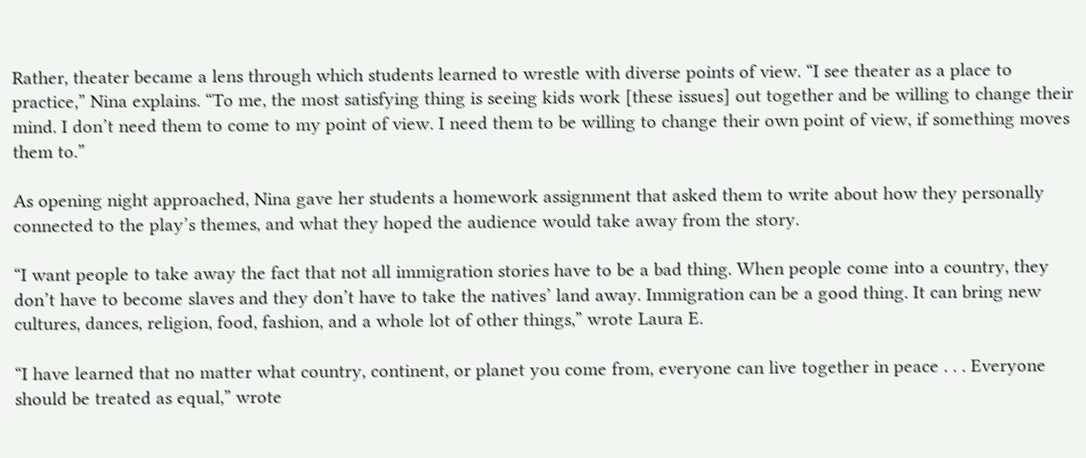Rather, theater became a lens through which students learned to wrestle with diverse points of view. “I see theater as a place to practice,” Nina explains. “To me, the most satisfying thing is seeing kids work [these issues] out together and be willing to change their mind. I don’t need them to come to my point of view. I need them to be willing to change their own point of view, if something moves them to.”

As opening night approached, Nina gave her students a homework assignment that asked them to write about how they personally connected to the play’s themes, and what they hoped the audience would take away from the story.

“I want people to take away the fact that not all immigration stories have to be a bad thing. When people come into a country, they don’t have to become slaves and they don’t have to take the natives’ land away. Immigration can be a good thing. It can bring new cultures, dances, religion, food, fashion, and a whole lot of other things,” wrote Laura E.

“I have learned that no matter what country, continent, or planet you come from, everyone can live together in peace . . . Everyone should be treated as equal,” wrote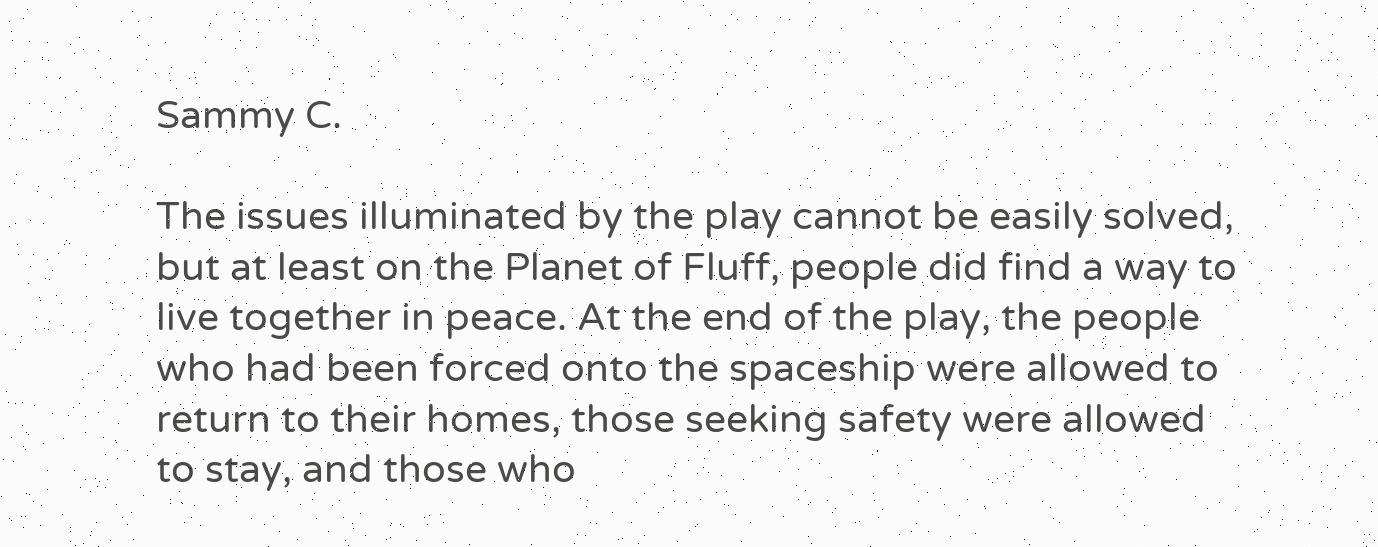Sammy C.

The issues illuminated by the play cannot be easily solved, but at least on the Planet of Fluff, people did find a way to live together in peace. At the end of the play, the people who had been forced onto the spaceship were allowed to return to their homes, those seeking safety were allowed to stay, and those who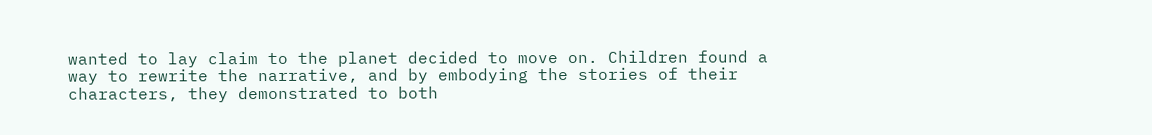wanted to lay claim to the planet decided to move on. Children found a way to rewrite the narrative, and by embodying the stories of their characters, they demonstrated to both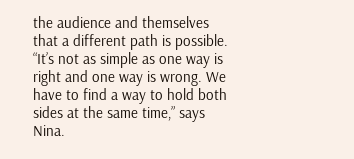the audience and themselves that a different path is possible. “It’s not as simple as one way is right and one way is wrong. We have to find a way to hold both sides at the same time,” says Nina.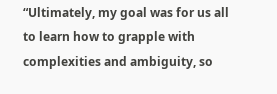“Ultimately, my goal was for us all to learn how to grapple with complexities and ambiguity, so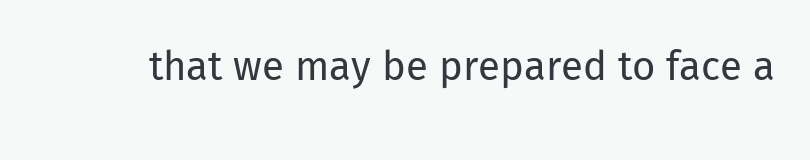that we may be prepared to face a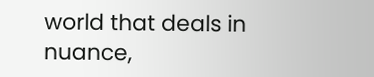world that deals in nuance,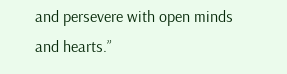and persevere with open minds and hearts.”